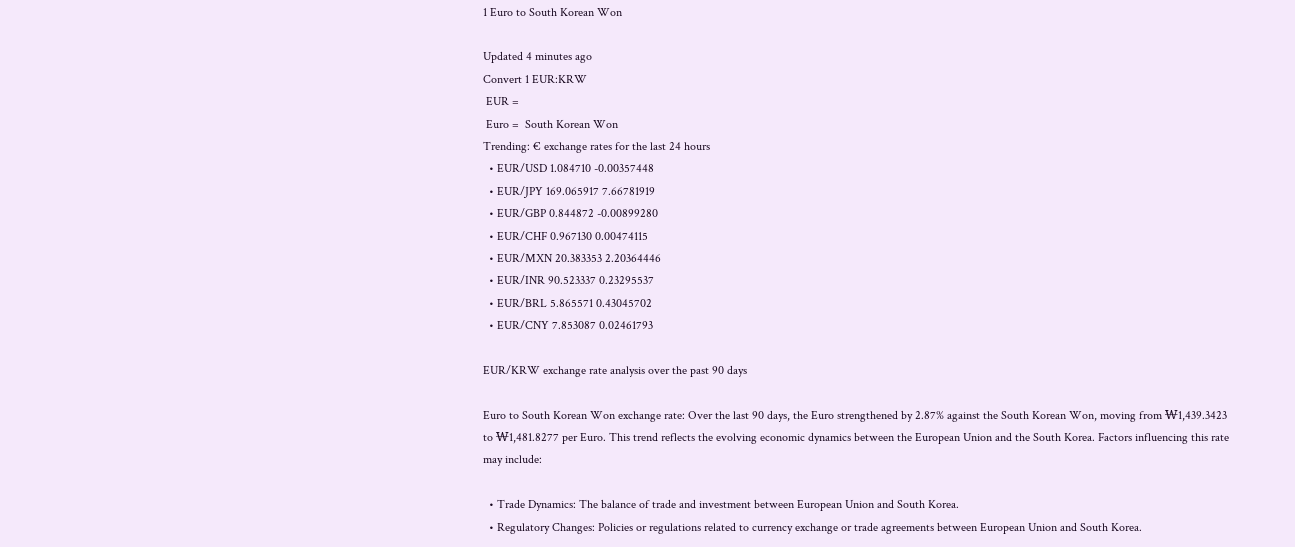1 Euro to South Korean Won

Updated 4 minutes ago
Convert 1 EUR:KRW
 EUR =
 Euro =  South Korean Won
Trending: € exchange rates for the last 24 hours
  • EUR/USD 1.084710 -0.00357448
  • EUR/JPY 169.065917 7.66781919
  • EUR/GBP 0.844872 -0.00899280
  • EUR/CHF 0.967130 0.00474115
  • EUR/MXN 20.383353 2.20364446
  • EUR/INR 90.523337 0.23295537
  • EUR/BRL 5.865571 0.43045702
  • EUR/CNY 7.853087 0.02461793

EUR/KRW exchange rate analysis over the past 90 days

Euro to South Korean Won exchange rate: Over the last 90 days, the Euro strengthened by 2.87% against the South Korean Won, moving from ₩1,439.3423 to ₩1,481.8277 per Euro. This trend reflects the evolving economic dynamics between the European Union and the South Korea. Factors influencing this rate may include:

  • Trade Dynamics: The balance of trade and investment between European Union and South Korea.
  • Regulatory Changes: Policies or regulations related to currency exchange or trade agreements between European Union and South Korea.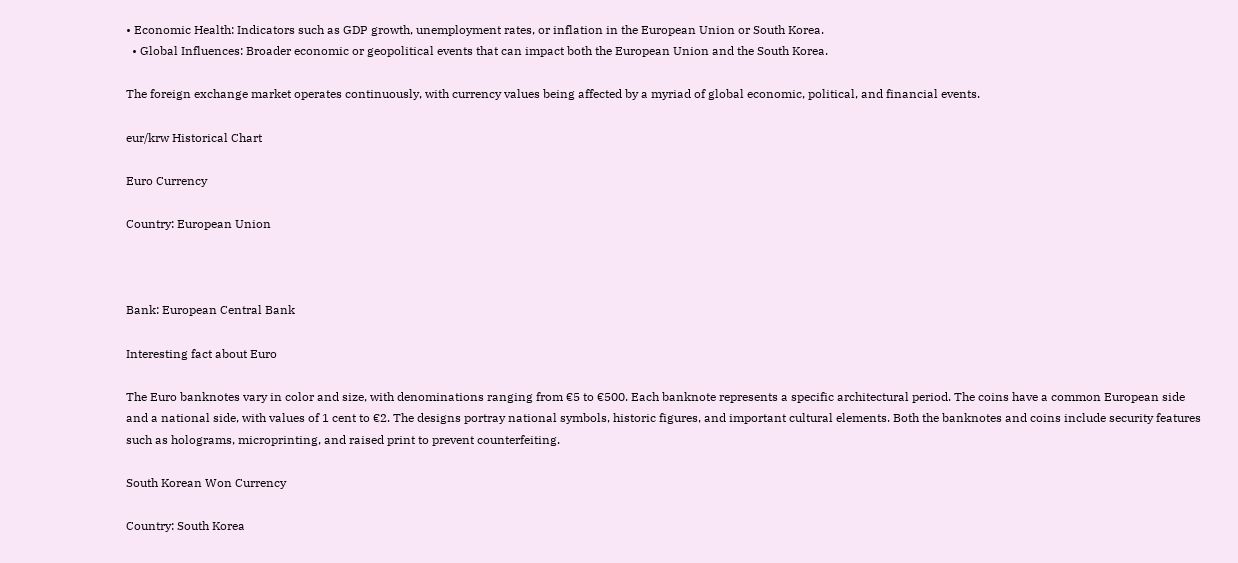• Economic Health: Indicators such as GDP growth, unemployment rates, or inflation in the European Union or South Korea.
  • Global Influences: Broader economic or geopolitical events that can impact both the European Union and the South Korea.

The foreign exchange market operates continuously, with currency values being affected by a myriad of global economic, political, and financial events.

eur/krw Historical Chart

Euro Currency

Country: European Union



Bank: European Central Bank

Interesting fact about Euro

The Euro banknotes vary in color and size, with denominations ranging from €5 to €500. Each banknote represents a specific architectural period. The coins have a common European side and a national side, with values of 1 cent to €2. The designs portray national symbols, historic figures, and important cultural elements. Both the banknotes and coins include security features such as holograms, microprinting, and raised print to prevent counterfeiting.

South Korean Won Currency

Country: South Korea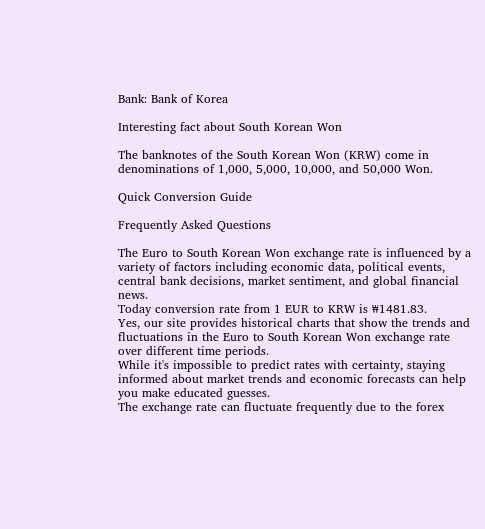Bank: Bank of Korea

Interesting fact about South Korean Won

The banknotes of the South Korean Won (KRW) come in denominations of 1,000, 5,000, 10,000, and 50,000 Won.

Quick Conversion Guide

Frequently Asked Questions

The Euro to South Korean Won exchange rate is influenced by a variety of factors including economic data, political events, central bank decisions, market sentiment, and global financial news.
Today conversion rate from 1 EUR to KRW is ₩1481.83.
Yes, our site provides historical charts that show the trends and fluctuations in the Euro to South Korean Won exchange rate over different time periods.
While it's impossible to predict rates with certainty, staying informed about market trends and economic forecasts can help you make educated guesses.
The exchange rate can fluctuate frequently due to the forex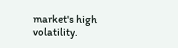market's high volatility.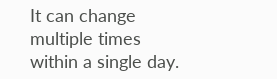It can change multiple times within a single day.